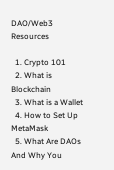DAO/Web3 Resources

  1. Crypto 101
  2. What is Blockchain
  3. What is a Wallet
  4. How to Set Up MetaMask
  5. What Are DAOs And Why You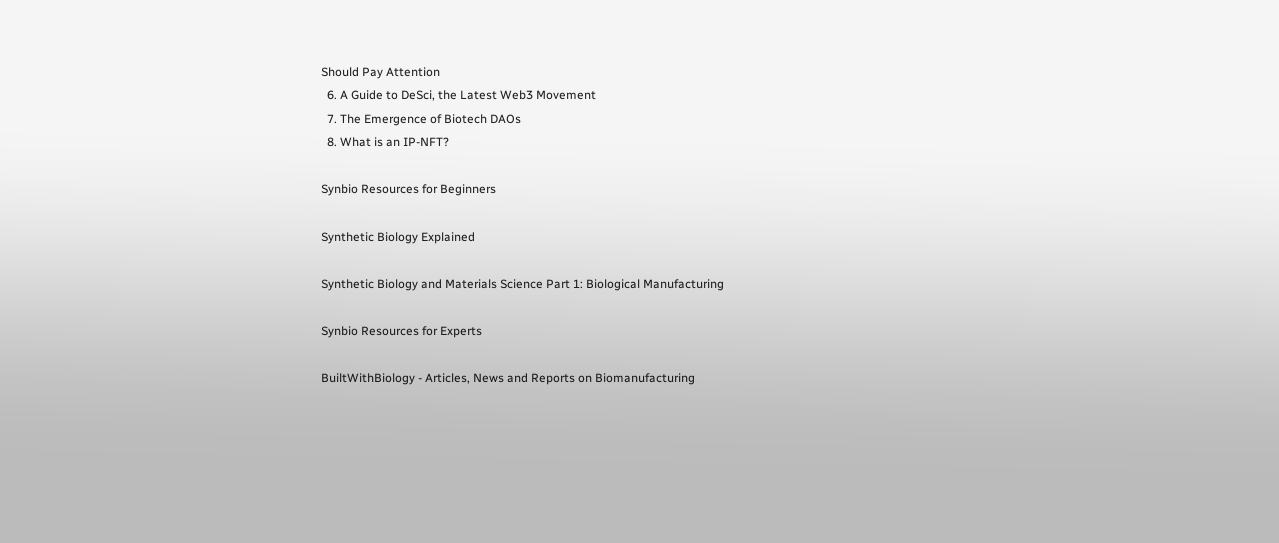Should Pay Attention
  6. A Guide to DeSci, the Latest Web3 Movement
  7. The Emergence of Biotech DAOs
  8. What is an IP-NFT?

Synbio Resources for Beginners

Synthetic Biology Explained

Synthetic Biology and Materials Science Part 1: Biological Manufacturing

Synbio Resources for Experts

BuiltWithBiology - Articles, News and Reports on Biomanufacturing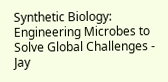Synthetic Biology: Engineering Microbes to Solve Global Challenges - Jay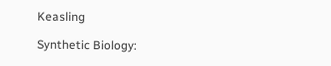Keasling

Synthetic Biology: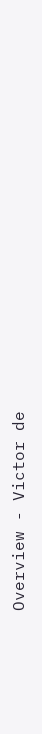Overview - Victor de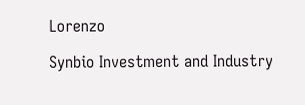Lorenzo

Synbio Investment and Industry